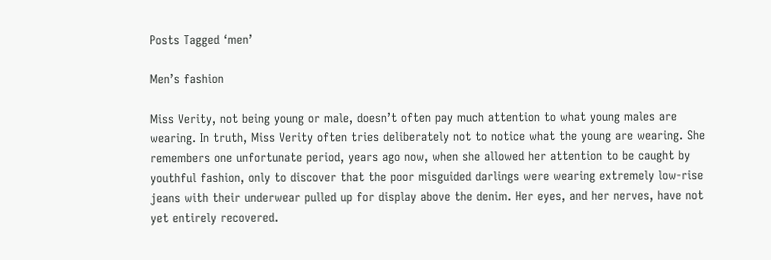Posts Tagged ‘men’

Men’s fashion

Miss Verity, not being young or male, doesn’t often pay much attention to what young males are wearing. In truth, Miss Verity often tries deliberately not to notice what the young are wearing. She remembers one unfortunate period, years ago now, when she allowed her attention to be caught by youthful fashion, only to discover that the poor misguided darlings were wearing extremely low-rise jeans with their underwear pulled up for display above the denim. Her eyes, and her nerves, have not yet entirely recovered.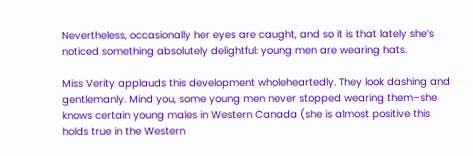Nevertheless, occasionally her eyes are caught, and so it is that lately she’s noticed something absolutely delightful: young men are wearing hats.

Miss Verity applauds this development wholeheartedly. They look dashing and gentlemanly. Mind you, some young men never stopped wearing them–she knows certain young males in Western Canada (she is almost positive this holds true in the Western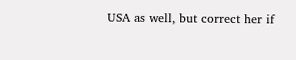USA as well, but correct her if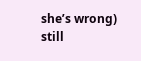she’s wrong) still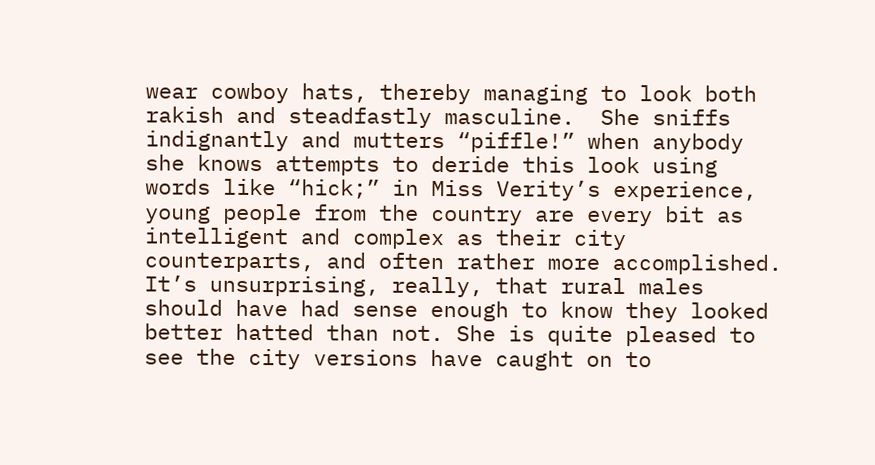wear cowboy hats, thereby managing to look both rakish and steadfastly masculine.  She sniffs indignantly and mutters “piffle!” when anybody she knows attempts to deride this look using words like “hick;” in Miss Verity’s experience, young people from the country are every bit as intelligent and complex as their city counterparts, and often rather more accomplished. It’s unsurprising, really, that rural males should have had sense enough to know they looked better hatted than not. She is quite pleased to see the city versions have caught on to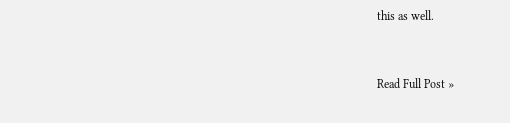this as well.


Read Full Post »